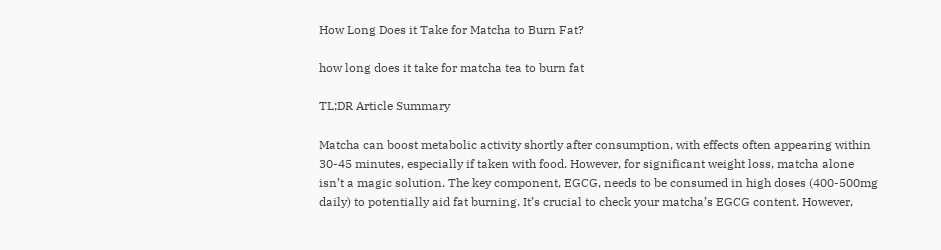How Long Does it Take for Matcha to Burn Fat?

how long does it take for matcha tea to burn fat

TL;DR Article Summary

Matcha can boost metabolic activity shortly after consumption, with effects often appearing within 30-45 minutes, especially if taken with food. However, for significant weight loss, matcha alone isn’t a magic solution. The key component, EGCG, needs to be consumed in high doses (400-500mg daily) to potentially aid fat burning. It’s crucial to check your matcha’s EGCG content. However,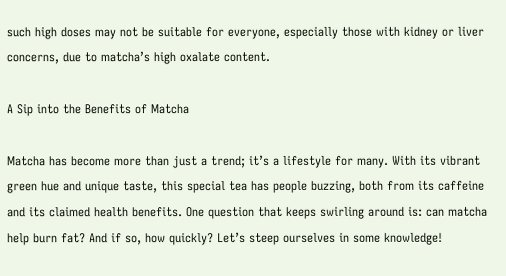such high doses may not be suitable for everyone, especially those with kidney or liver concerns, due to matcha’s high oxalate content.

A Sip into the Benefits of Matcha

Matcha has become more than just a trend; it’s a lifestyle for many. With its vibrant green hue and unique taste, this special tea has people buzzing, both from its caffeine and its claimed health benefits. One question that keeps swirling around is: can matcha help burn fat? And if so, how quickly? Let’s steep ourselves in some knowledge!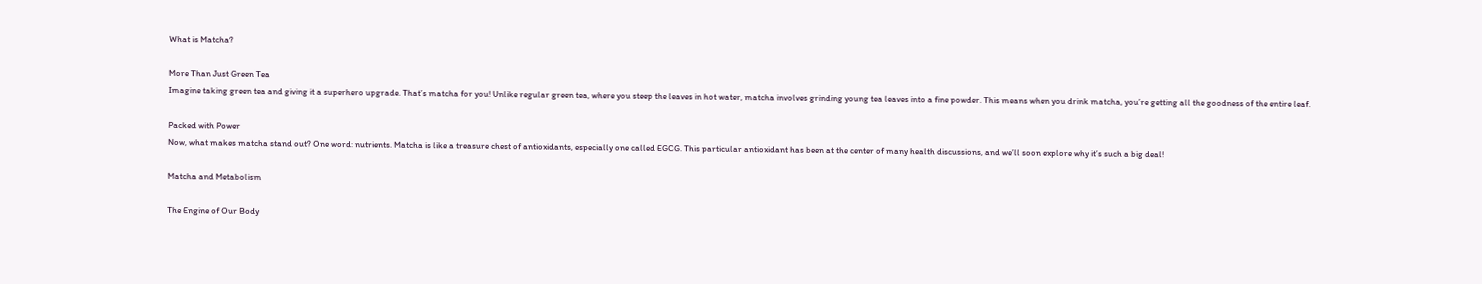What is Matcha?

More Than Just Green Tea
Imagine taking green tea and giving it a superhero upgrade. That’s matcha for you! Unlike regular green tea, where you steep the leaves in hot water, matcha involves grinding young tea leaves into a fine powder. This means when you drink matcha, you’re getting all the goodness of the entire leaf.

Packed with Power
Now, what makes matcha stand out? One word: nutrients. Matcha is like a treasure chest of antioxidants, especially one called EGCG. This particular antioxidant has been at the center of many health discussions, and we’ll soon explore why it’s such a big deal!

Matcha and Metabolism

The Engine of Our Body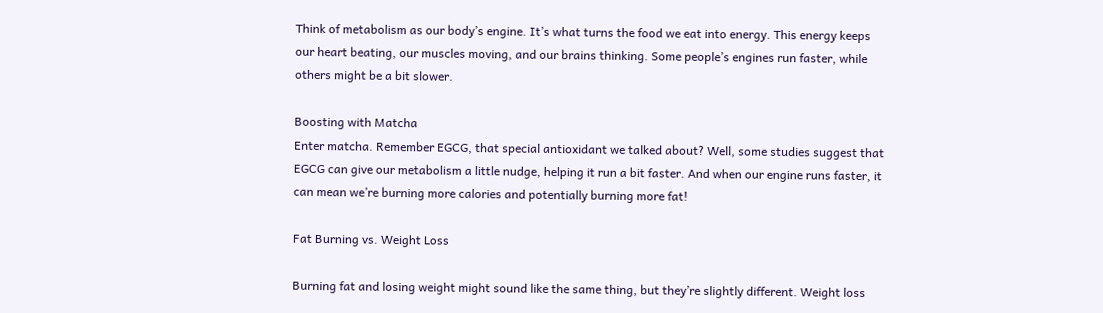Think of metabolism as our body’s engine. It’s what turns the food we eat into energy. This energy keeps our heart beating, our muscles moving, and our brains thinking. Some people’s engines run faster, while others might be a bit slower.

Boosting with Matcha
Enter matcha. Remember EGCG, that special antioxidant we talked about? Well, some studies suggest that EGCG can give our metabolism a little nudge, helping it run a bit faster. And when our engine runs faster, it can mean we’re burning more calories and potentially burning more fat!

Fat Burning vs. Weight Loss

Burning fat and losing weight might sound like the same thing, but they’re slightly different. Weight loss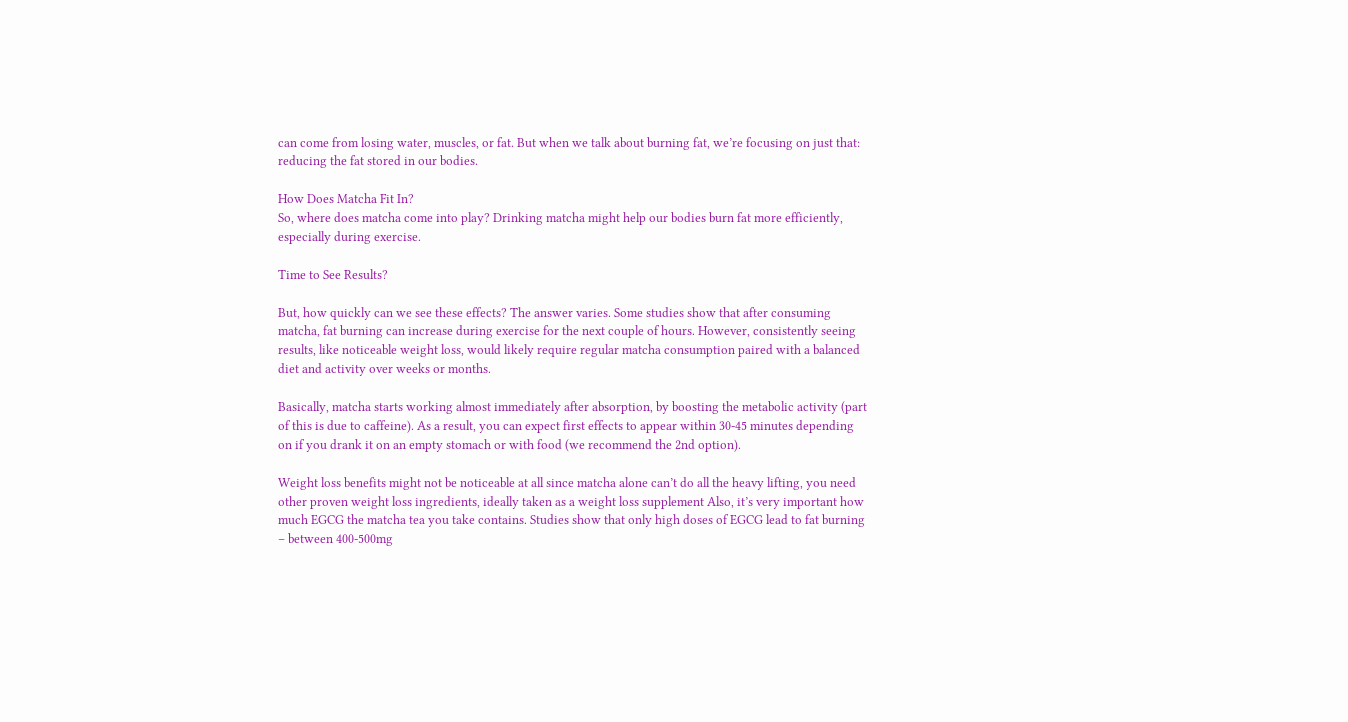can come from losing water, muscles, or fat. But when we talk about burning fat, we’re focusing on just that: reducing the fat stored in our bodies.

How Does Matcha Fit In?
So, where does matcha come into play? Drinking matcha might help our bodies burn fat more efficiently, especially during exercise.

Time to See Results?

But, how quickly can we see these effects? The answer varies. Some studies show that after consuming matcha, fat burning can increase during exercise for the next couple of hours. However, consistently seeing results, like noticeable weight loss, would likely require regular matcha consumption paired with a balanced diet and activity over weeks or months.

Basically, matcha starts working almost immediately after absorption, by boosting the metabolic activity (part of this is due to caffeine). As a result, you can expect first effects to appear within 30-45 minutes depending on if you drank it on an empty stomach or with food (we recommend the 2nd option).

Weight loss benefits might not be noticeable at all since matcha alone can’t do all the heavy lifting, you need other proven weight loss ingredients, ideally taken as a weight loss supplement Also, it’s very important how much EGCG the matcha tea you take contains. Studies show that only high doses of EGCG lead to fat burning – between 400-500mg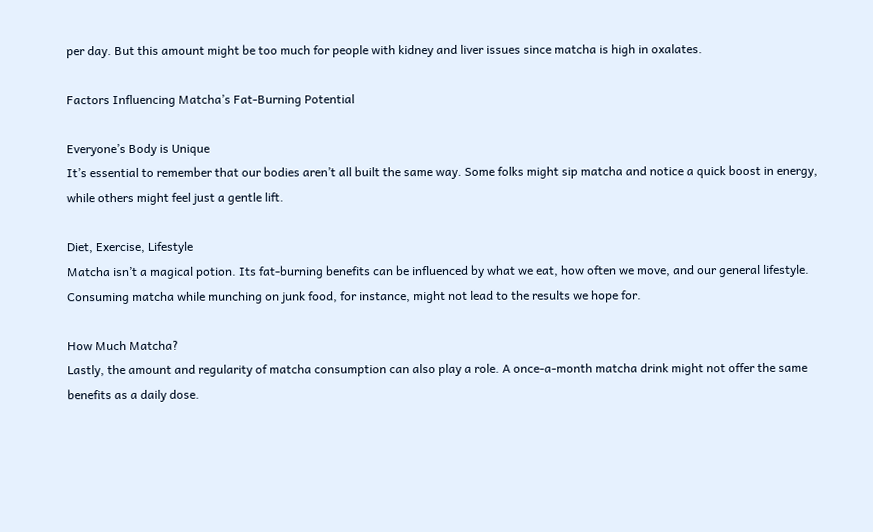per day. But this amount might be too much for people with kidney and liver issues since matcha is high in oxalates.

Factors Influencing Matcha’s Fat-Burning Potential

Everyone’s Body is Unique
It’s essential to remember that our bodies aren’t all built the same way. Some folks might sip matcha and notice a quick boost in energy, while others might feel just a gentle lift.

Diet, Exercise, Lifestyle
Matcha isn’t a magical potion. Its fat-burning benefits can be influenced by what we eat, how often we move, and our general lifestyle. Consuming matcha while munching on junk food, for instance, might not lead to the results we hope for.

How Much Matcha?
Lastly, the amount and regularity of matcha consumption can also play a role. A once-a-month matcha drink might not offer the same benefits as a daily dose.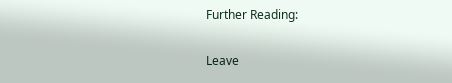Further Reading:

Leave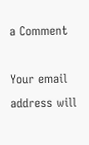a Comment

Your email address will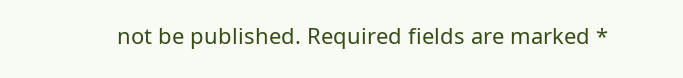not be published. Required fields are marked *